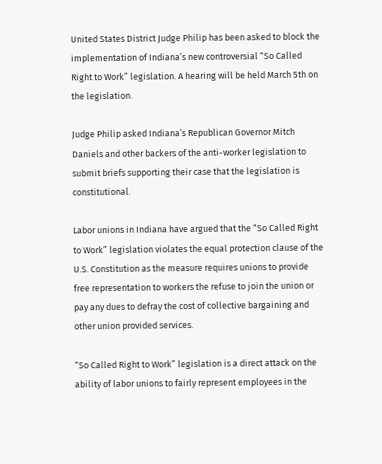United States District Judge Philip has been asked to block the implementation of Indiana’s new controversial “So Called Right to Work” legislation. A hearing will be held March 5th on the legislation.

Judge Philip asked Indiana’s Republican Governor Mitch Daniels and other backers of the anti-worker legislation to submit briefs supporting their case that the legislation is constitutional.

Labor unions in Indiana have argued that the “So Called Right to Work” legislation violates the equal protection clause of the U.S. Constitution as the measure requires unions to provide free representation to workers the refuse to join the union or pay any dues to defray the cost of collective bargaining and other union provided services.

“So Called Right to Work” legislation is a direct attack on the ability of labor unions to fairly represent employees in the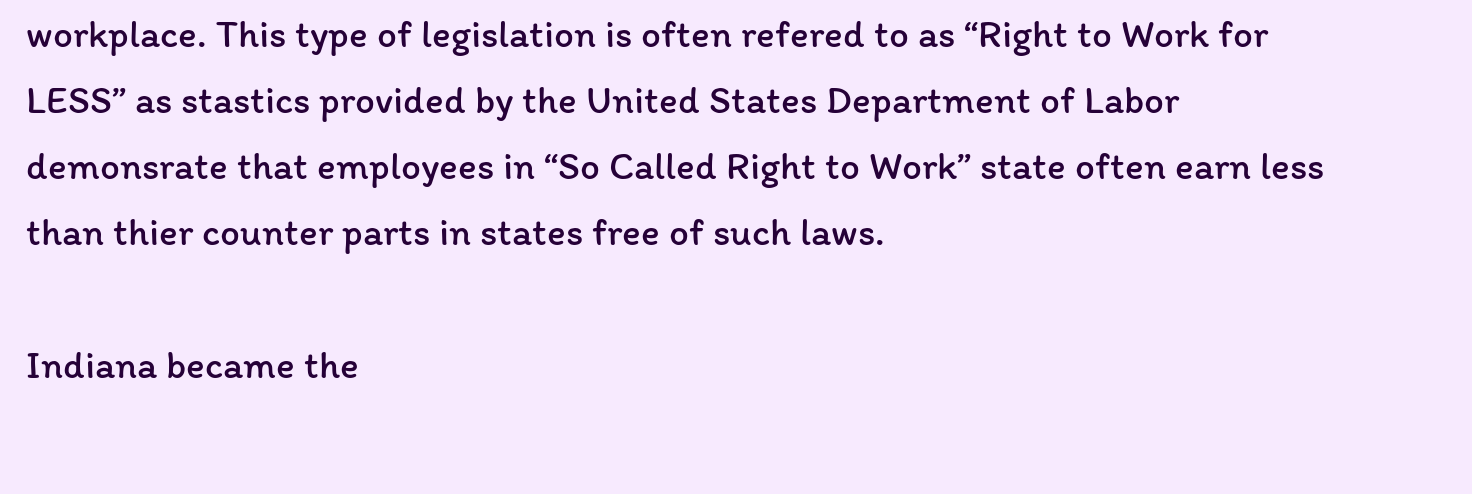workplace. This type of legislation is often refered to as “Right to Work for LESS” as stastics provided by the United States Department of Labor demonsrate that employees in “So Called Right to Work” state often earn less than thier counter parts in states free of such laws.

Indiana became the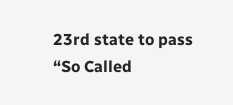23rd state to pass “So Called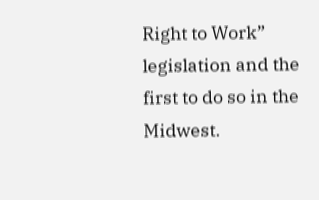Right to Work” legislation and the first to do so in the Midwest.